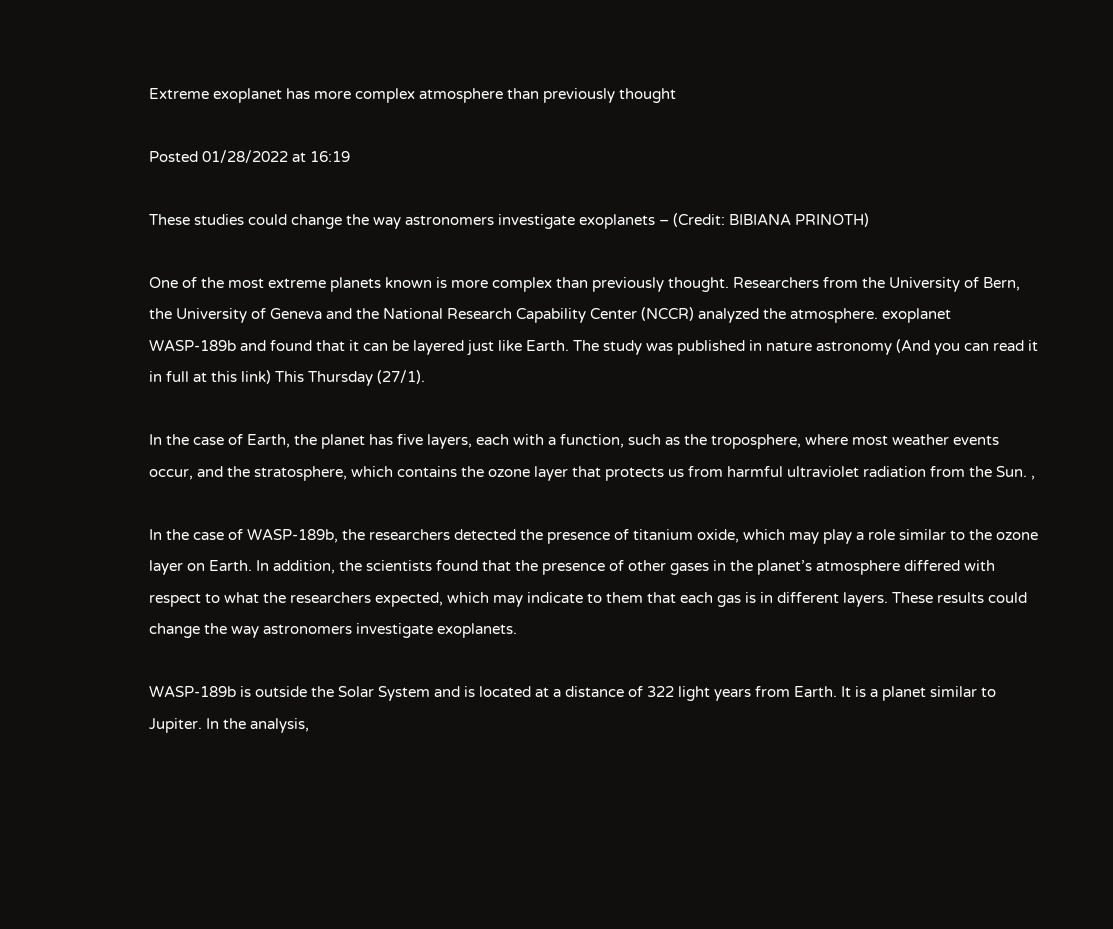Extreme exoplanet has more complex atmosphere than previously thought

Posted 01/28/2022 at 16:19

These studies could change the way astronomers investigate exoplanets – (Credit: BIBIANA PRINOTH)

One of the most extreme planets known is more complex than previously thought. Researchers from the University of Bern, the University of Geneva and the National Research Capability Center (NCCR) analyzed the atmosphere. exoplanet WASP-189b and found that it can be layered just like Earth. The study was published in nature astronomy (And you can read it in full at this link) This Thursday (27/1).

In the case of Earth, the planet has five layers, each with a function, such as the troposphere, where most weather events occur, and the stratosphere, which contains the ozone layer that protects us from harmful ultraviolet radiation from the Sun. ,

In the case of WASP-189b, the researchers detected the presence of titanium oxide, which may play a role similar to the ozone layer on Earth. In addition, the scientists found that the presence of other gases in the planet’s atmosphere differed with respect to what the researchers expected, which may indicate to them that each gas is in different layers. These results could change the way astronomers investigate exoplanets.

WASP-189b is outside the Solar System and is located at a distance of 322 light years from Earth. It is a planet similar to Jupiter. In the analysis,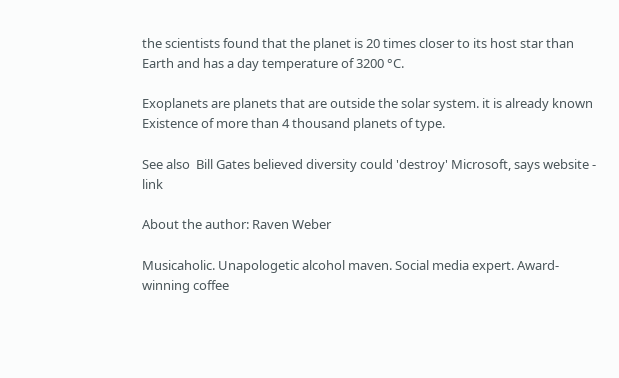the scientists found that the planet is 20 times closer to its host star than Earth and has a day temperature of 3200 °C.

Exoplanets are planets that are outside the solar system. it is already known Existence of more than 4 thousand planets of type.

See also  Bill Gates believed diversity could 'destroy' Microsoft, says website - link

About the author: Raven Weber

Musicaholic. Unapologetic alcohol maven. Social media expert. Award-winning coffee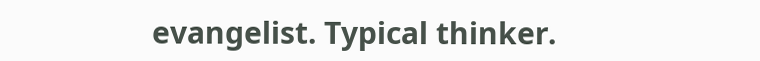evangelist. Typical thinker.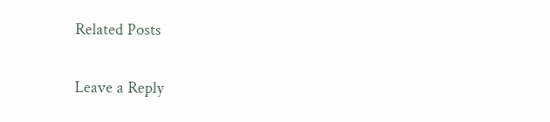Related Posts

Leave a Reply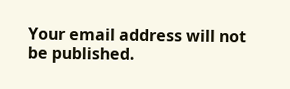Your email address will not be published.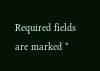Required fields are marked *